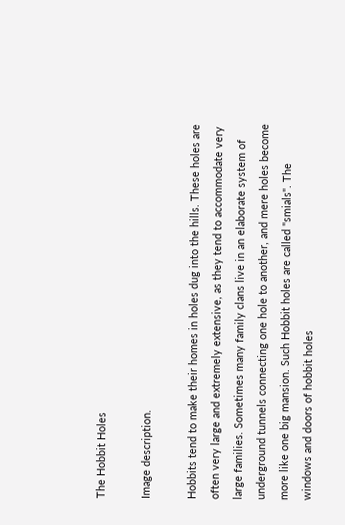The Hobbit Holes

Image description.

Hobbits tend to make their homes in holes dug into the hills. These holes are often very large and extremely extensive, as they tend to accommodate very large families. Sometimes many family clans live in an elaborate system of underground tunnels connecting one hole to another, and mere holes become more like one big mansion. Such Hobbit holes are called "smials". The windows and doors of hobbit holes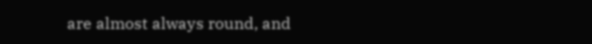are almost always round, and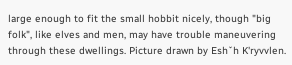large enough to fit the small hobbit nicely, though "big folk", like elves and men, may have trouble maneuvering through these dwellings. Picture drawn by Eshˇh K'ryvvlen.